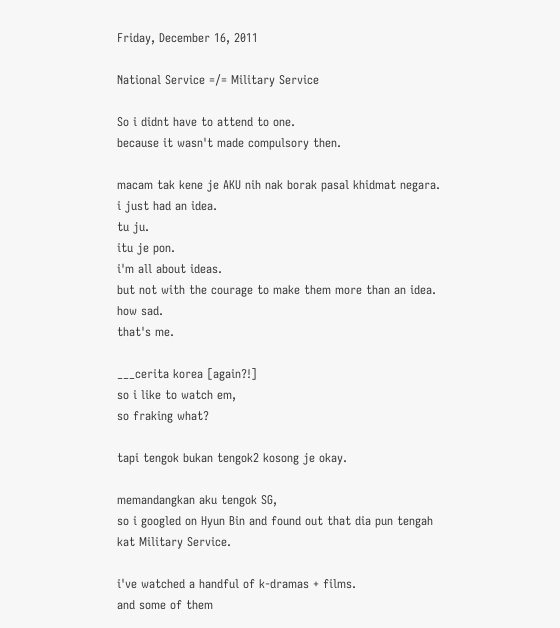Friday, December 16, 2011

National Service =/= Military Service

So i didnt have to attend to one.
because it wasn't made compulsory then.

macam tak kene je AKU nih nak borak pasal khidmat negara.
i just had an idea.
tu ju.
itu je pon.
i'm all about ideas.
but not with the courage to make them more than an idea.
how sad.
that's me.

___cerita korea [again?!]
so i like to watch em,
so fraking what?

tapi tengok bukan tengok2 kosong je okay.

memandangkan aku tengok SG,
so i googled on Hyun Bin and found out that dia pun tengah kat Military Service.

i've watched a handful of k-dramas + films.
and some of them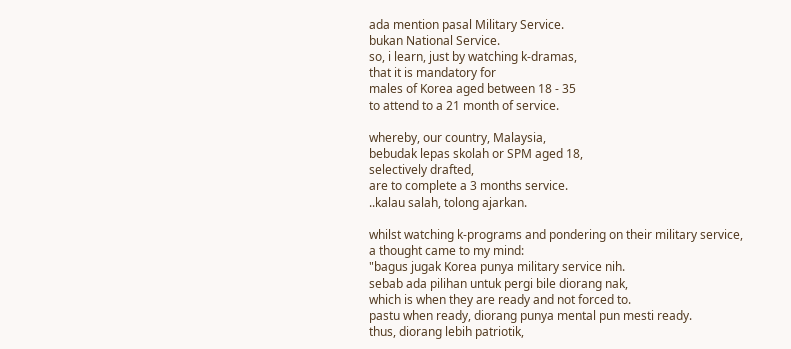ada mention pasal Military Service.
bukan National Service.
so, i learn, just by watching k-dramas,
that it is mandatory for
males of Korea aged between 18 - 35
to attend to a 21 month of service.

whereby, our country, Malaysia,
bebudak lepas skolah or SPM aged 18,
selectively drafted,
are to complete a 3 months service.
..kalau salah, tolong ajarkan.

whilst watching k-programs and pondering on their military service,
a thought came to my mind:
"bagus jugak Korea punya military service nih.
sebab ada pilihan untuk pergi bile diorang nak,
which is when they are ready and not forced to.
pastu when ready, diorang punya mental pun mesti ready.
thus, diorang lebih patriotik,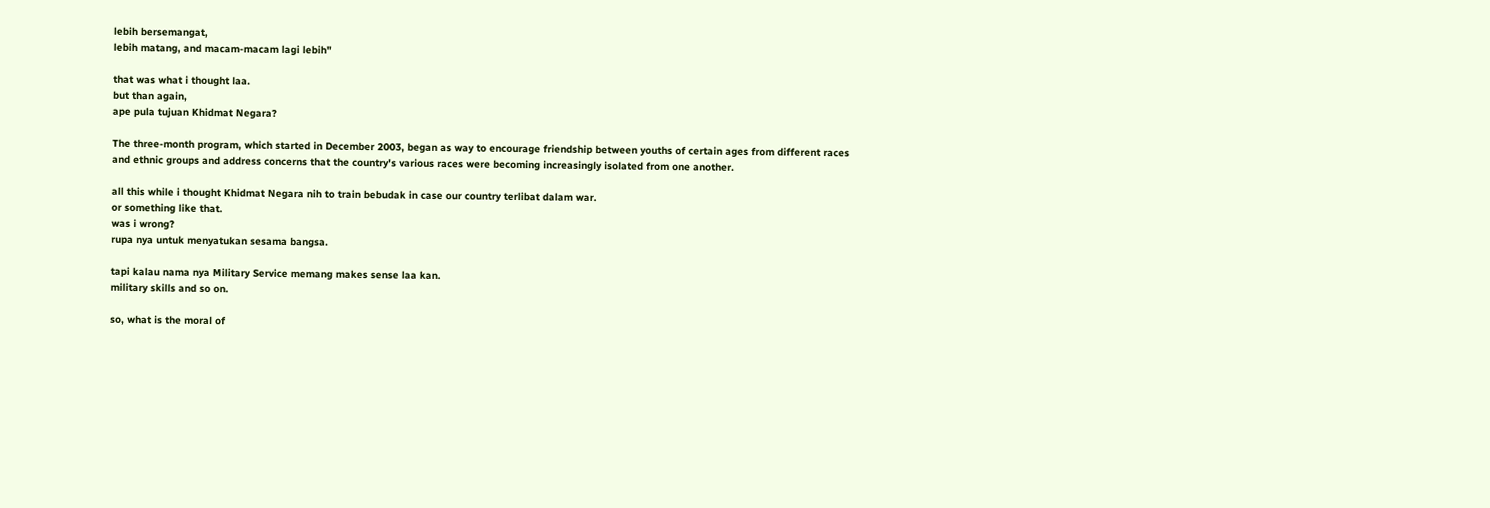lebih bersemangat,
lebih matang, and macam-macam lagi lebih"

that was what i thought laa.
but than again,
ape pula tujuan Khidmat Negara?

The three-month program, which started in December 2003, began as way to encourage friendship between youths of certain ages from different races and ethnic groups and address concerns that the country's various races were becoming increasingly isolated from one another.

all this while i thought Khidmat Negara nih to train bebudak in case our country terlibat dalam war.
or something like that.
was i wrong?
rupa nya untuk menyatukan sesama bangsa.

tapi kalau nama nya Military Service memang makes sense laa kan.
military skills and so on.

so, what is the moral of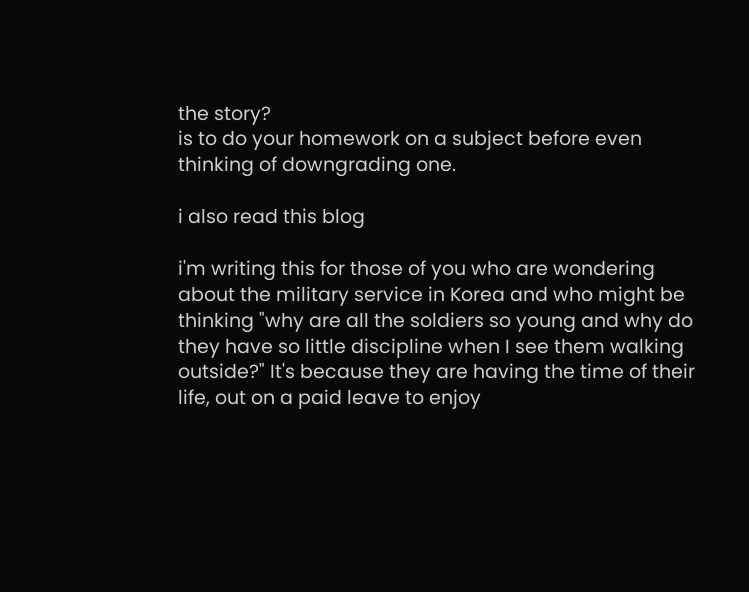the story?
is to do your homework on a subject before even thinking of downgrading one.

i also read this blog

i'm writing this for those of you who are wondering about the military service in Korea and who might be thinking "why are all the soldiers so young and why do they have so little discipline when I see them walking outside?" It's because they are having the time of their life, out on a paid leave to enjoy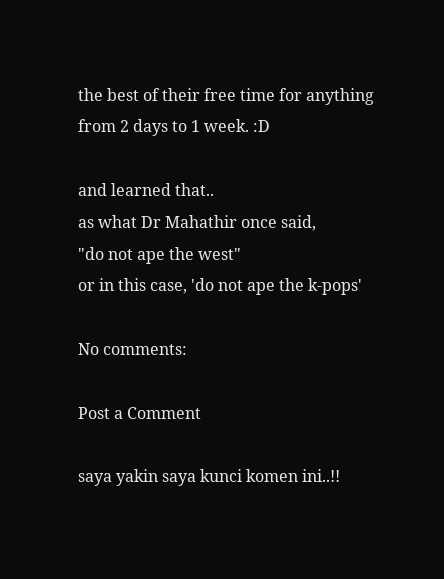the best of their free time for anything from 2 days to 1 week. :D

and learned that..
as what Dr Mahathir once said,
"do not ape the west"
or in this case, 'do not ape the k-pops'

No comments:

Post a Comment

saya yakin saya kunci komen ini..!!